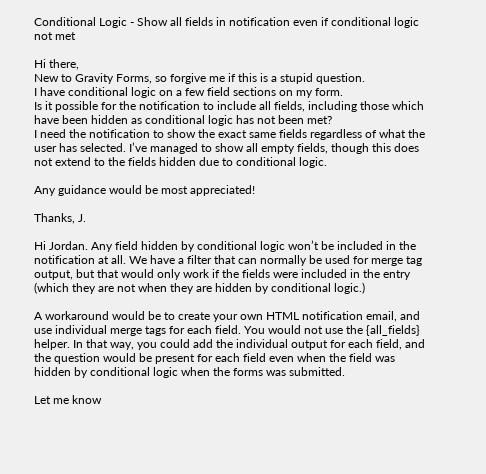Conditional Logic - Show all fields in notification even if conditional logic not met

Hi there,
New to Gravity Forms, so forgive me if this is a stupid question.
I have conditional logic on a few field sections on my form.
Is it possible for the notification to include all fields, including those which have been hidden as conditional logic has not been met?
I need the notification to show the exact same fields regardless of what the user has selected. I’ve managed to show all empty fields, though this does not extend to the fields hidden due to conditional logic.

Any guidance would be most appreciated!

Thanks, J.

Hi Jordan. Any field hidden by conditional logic won’t be included in the notification at all. We have a filter that can normally be used for merge tag output, but that would only work if the fields were included in the entry (which they are not when they are hidden by conditional logic.)

A workaround would be to create your own HTML notification email, and use individual merge tags for each field. You would not use the {all_fields} helper. In that way, you could add the individual output for each field, and the question would be present for each field even when the field was hidden by conditional logic when the forms was submitted.

Let me know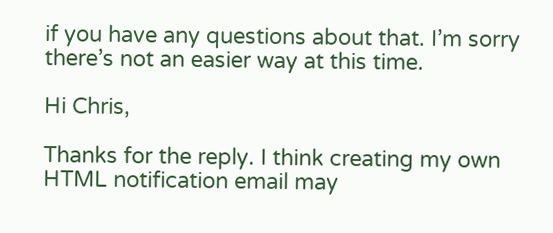if you have any questions about that. I’m sorry there’s not an easier way at this time.

Hi Chris,

Thanks for the reply. I think creating my own HTML notification email may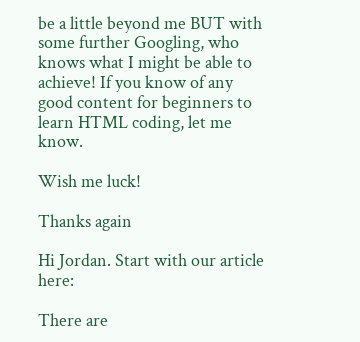be a little beyond me BUT with some further Googling, who knows what I might be able to achieve! If you know of any good content for beginners to learn HTML coding, let me know.

Wish me luck!

Thanks again

Hi Jordan. Start with our article here:

There are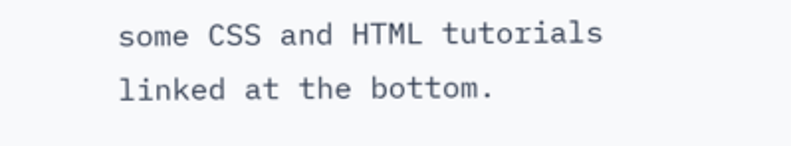some CSS and HTML tutorials linked at the bottom.